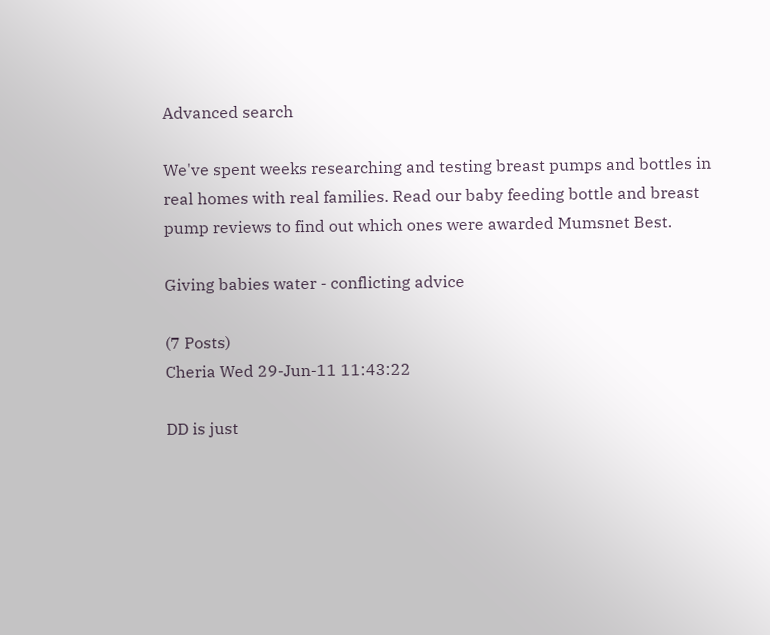Advanced search

We've spent weeks researching and testing breast pumps and bottles in real homes with real families. Read our baby feeding bottle and breast pump reviews to find out which ones were awarded Mumsnet Best.

Giving babies water - conflicting advice

(7 Posts)
Cheria Wed 29-Jun-11 11:43:22

DD is just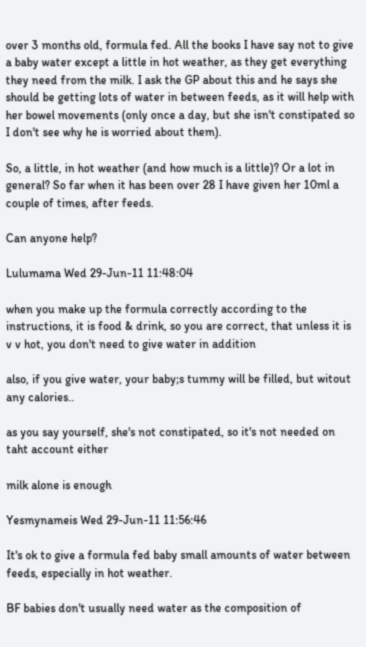over 3 months old, formula fed. All the books I have say not to give a baby water except a little in hot weather, as they get everything they need from the milk. I ask the GP about this and he says she should be getting lots of water in between feeds, as it will help with her bowel movements (only once a day, but she isn't constipated so I don't see why he is worried about them).

So, a little, in hot weather (and how much is a little)? Or a lot in general? So far when it has been over 28 I have given her 10ml a couple of times, after feeds.

Can anyone help?

Lulumama Wed 29-Jun-11 11:48:04

when you make up the formula correctly according to the instructions, it is food & drink, so you are correct, that unless it is v v hot, you don't need to give water in addition

also, if you give water, your baby;s tummy will be filled, but witout any calories..

as you say yourself, she's not constipated, so it's not needed on taht account either

milk alone is enough

Yesmynameis Wed 29-Jun-11 11:56:46

It's ok to give a formula fed baby small amounts of water between feeds, especially in hot weather.

BF babies don't usually need water as the composition of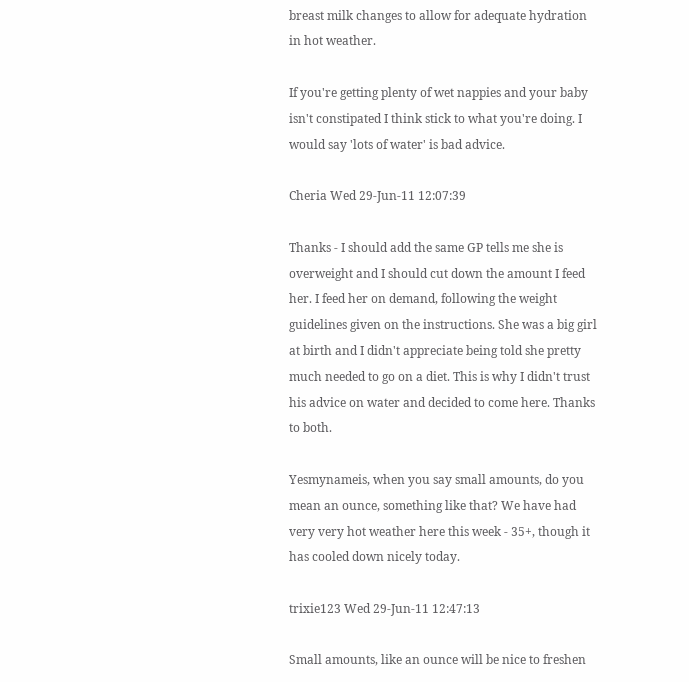breast milk changes to allow for adequate hydration in hot weather.

If you're getting plenty of wet nappies and your baby isn't constipated I think stick to what you're doing. I would say 'lots of water' is bad advice.

Cheria Wed 29-Jun-11 12:07:39

Thanks - I should add the same GP tells me she is overweight and I should cut down the amount I feed her. I feed her on demand, following the weight guidelines given on the instructions. She was a big girl at birth and I didn't appreciate being told she pretty much needed to go on a diet. This is why I didn't trust his advice on water and decided to come here. Thanks to both.

Yesmynameis, when you say small amounts, do you mean an ounce, something like that? We have had very very hot weather here this week - 35+, though it has cooled down nicely today.

trixie123 Wed 29-Jun-11 12:47:13

Small amounts, like an ounce will be nice to freshen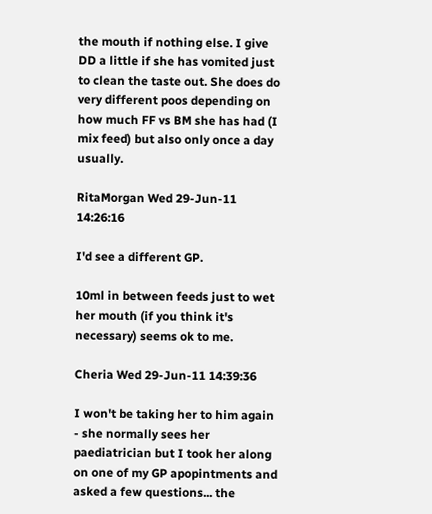the mouth if nothing else. I give DD a little if she has vomited just to clean the taste out. She does do very different poos depending on how much FF vs BM she has had (I mix feed) but also only once a day usually.

RitaMorgan Wed 29-Jun-11 14:26:16

I'd see a different GP.

10ml in between feeds just to wet her mouth (if you think it's necessary) seems ok to me.

Cheria Wed 29-Jun-11 14:39:36

I won't be taking her to him again - she normally sees her paediatrician but I took her along on one of my GP apopintments and asked a few questions... the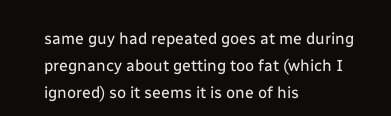same guy had repeated goes at me during pregnancy about getting too fat (which I ignored) so it seems it is one of his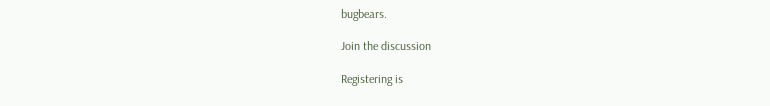bugbears.

Join the discussion

Registering is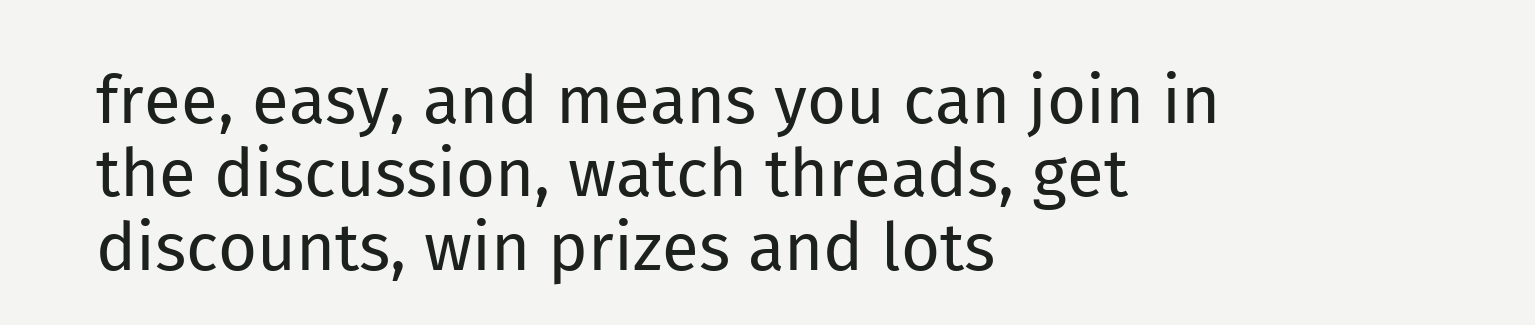free, easy, and means you can join in the discussion, watch threads, get discounts, win prizes and lots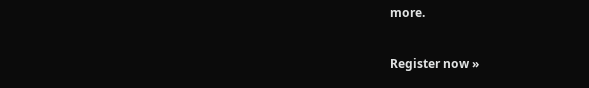more.

Register now »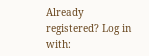Already registered? Log in with: